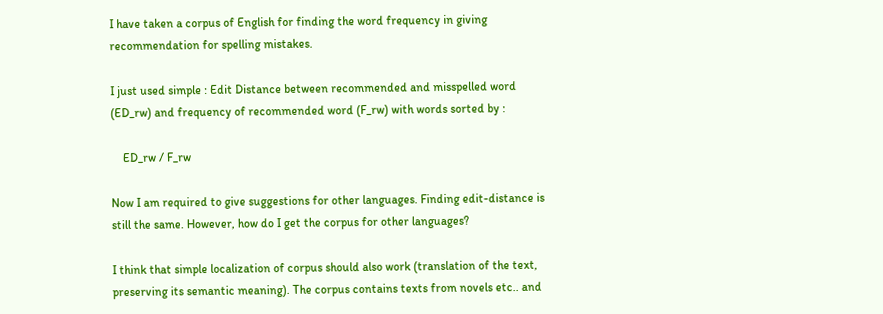I have taken a corpus of English for finding the word frequency in giving recommendation for spelling mistakes.

I just used simple : Edit Distance between recommended and misspelled word (ED_rw) and frequency of recommended word (F_rw) with words sorted by :

    ED_rw / F_rw

Now I am required to give suggestions for other languages. Finding edit-distance is still the same. However, how do I get the corpus for other languages?

I think that simple localization of corpus should also work (translation of the text, preserving its semantic meaning). The corpus contains texts from novels etc.. and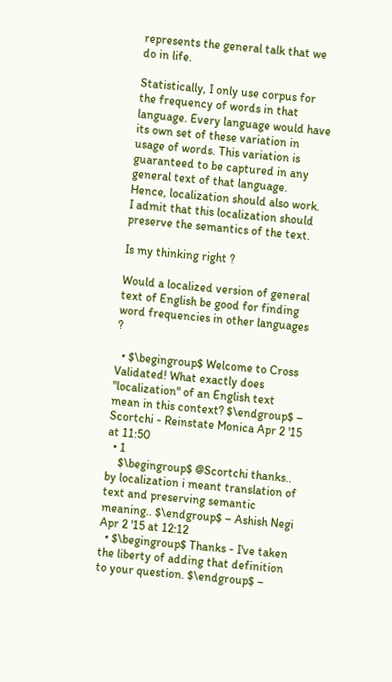represents the general talk that we do in life.

Statistically, I only use corpus for the frequency of words in that language. Every language would have its own set of these variation in usage of words. This variation is guaranteed to be captured in any general text of that language. Hence, localization should also work. I admit that this localization should preserve the semantics of the text.

Is my thinking right ?

Would a localized version of general text of English be good for finding word frequencies in other languages ?

  • $\begingroup$ Welcome to Cross Validated! What exactly does "localization" of an English text mean in this context? $\endgroup$ – Scortchi - Reinstate Monica Apr 2 '15 at 11:50
  • 1
    $\begingroup$ @Scortchi thanks.. by localization i meant translation of text and preserving semantic meaning.. $\endgroup$ – Ashish Negi Apr 2 '15 at 12:12
  • $\begingroup$ Thanks - I've taken the liberty of adding that definition to your question. $\endgroup$ –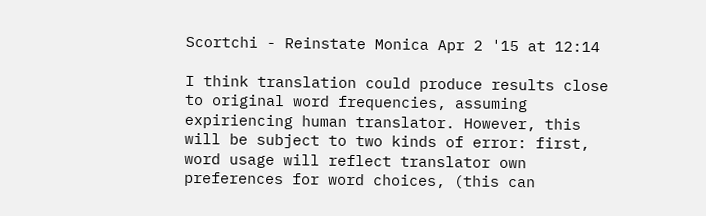Scortchi - Reinstate Monica Apr 2 '15 at 12:14

I think translation could produce results close to original word frequencies, assuming expiriencing human translator. However, this will be subject to two kinds of error: first, word usage will reflect translator own preferences for word choices, (this can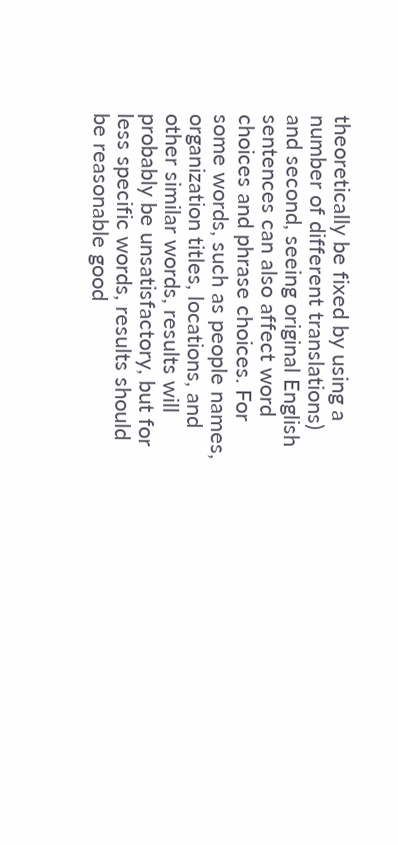theoretically be fixed by using a number of different translations) and second, seeing original English sentences can also affect word choices and phrase choices. For some words, such as people names, organization titles, locations, and other similar words, results will probably be unsatisfactory, but for less specific words, results should be reasonable good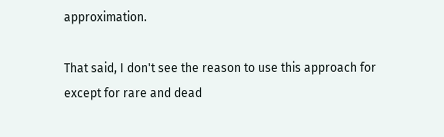approximation.

That said, I don't see the reason to use this approach for except for rare and dead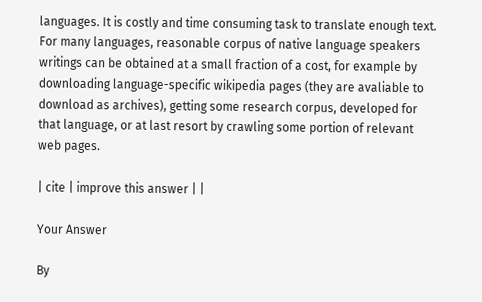languages. It is costly and time consuming task to translate enough text. For many languages, reasonable corpus of native language speakers writings can be obtained at a small fraction of a cost, for example by downloading language-specific wikipedia pages (they are avaliable to download as archives), getting some research corpus, developed for that language, or at last resort by crawling some portion of relevant web pages.

| cite | improve this answer | |

Your Answer

By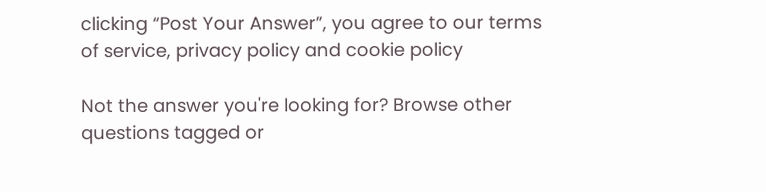clicking “Post Your Answer”, you agree to our terms of service, privacy policy and cookie policy

Not the answer you're looking for? Browse other questions tagged or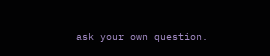ask your own question.